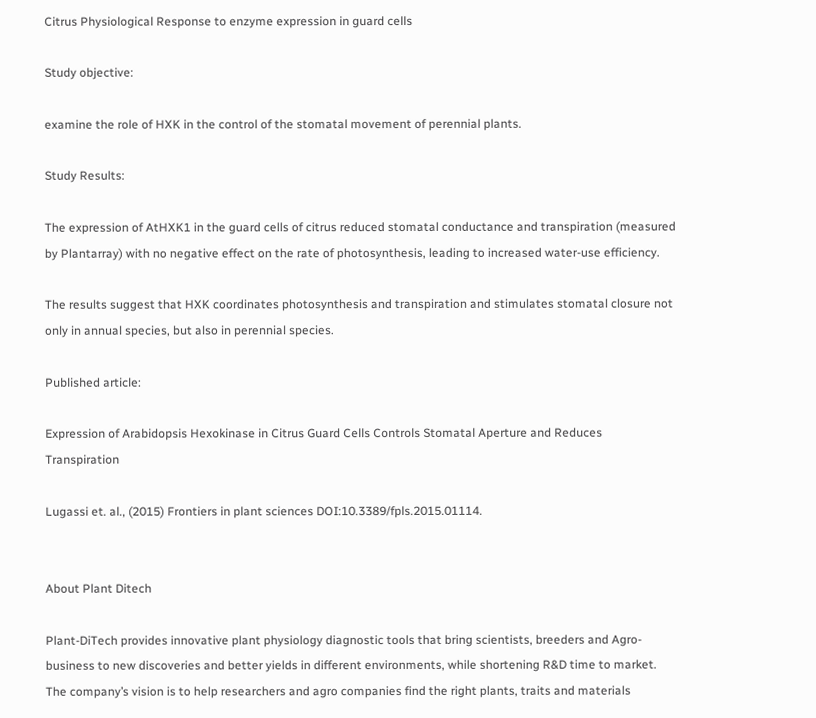Citrus Physiological Response to enzyme expression in guard cells

Study objective:

examine the role of HXK in the control of the stomatal movement of perennial plants.

Study Results:

The expression of AtHXK1 in the guard cells of citrus reduced stomatal conductance and transpiration (measured by Plantarray) with no negative effect on the rate of photosynthesis, leading to increased water-use efficiency.

The results suggest that HXK coordinates photosynthesis and transpiration and stimulates stomatal closure not only in annual species, but also in perennial species.

Published article:

Expression of Arabidopsis Hexokinase in Citrus Guard Cells Controls Stomatal Aperture and Reduces Transpiration

Lugassi et. al., (2015) Frontiers in plant sciences DOI:10.3389/fpls.2015.01114.


About Plant Ditech

Plant-DiTech provides innovative plant physiology diagnostic tools that bring scientists, breeders and Agro-business to new discoveries and better yields in different environments, while shortening R&D time to market. The company’s vision is to help researchers and agro companies find the right plants, traits and materials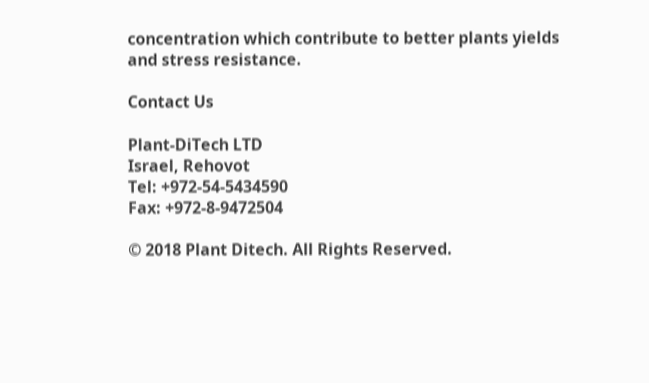concentration which contribute to better plants yields and stress resistance.

Contact Us

Plant-DiTech LTD
Israel, Rehovot
Tel: +972-54-5434590
Fax: +972-8-9472504

© 2018 Plant Ditech. All Rights Reserved.